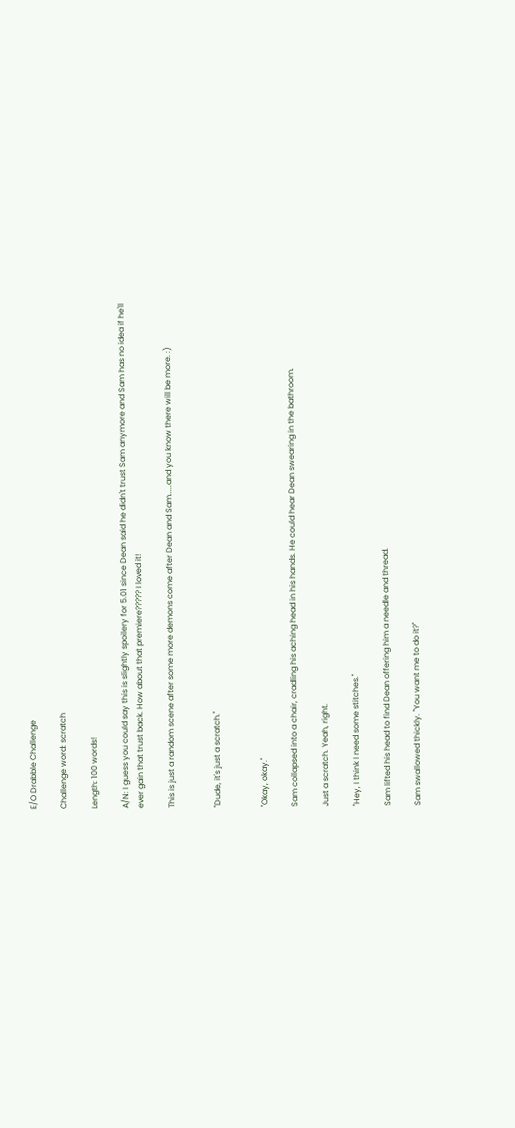E/O Drabble Challenge

Challenge word: scratch

Length: 100 words!

A/N: I guess you could say this is slightly spoilery for 5.01 since Dean said he didn't trust Sam anymore and Sam has no idea if he'll ever gain that trust back. How about that premiere????? I loved it!

This is just a random scene after some more demons come after Dean and Sam.....and you know there will be more. :)


"Dude, it's just a scratch."


"Okay, okay."

Sam collapsed into a chair, cradling his aching head in his hands. He could hear Dean swearing in the bathroom.

Just a scratch. Yeah, right.

"Hey, I think I need some stitches."

Sam lifted his head to find Dean offering him a needle and thread.

Sam swallowed thickly. "You want me to do it?"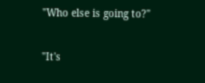"Who else is going to?"

"It's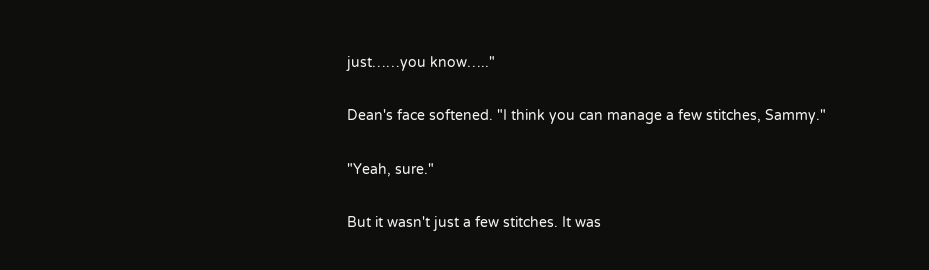just……you know….."

Dean's face softened. "I think you can manage a few stitches, Sammy."

"Yeah, sure."

But it wasn't just a few stitches. It was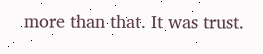more than that. It was trust.